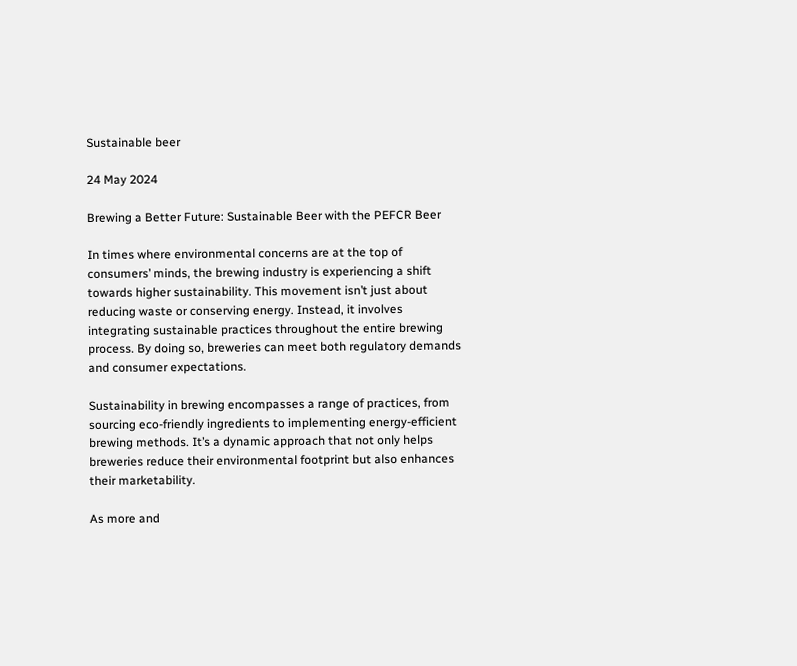Sustainable beer

24 May 2024

Brewing a Better Future: Sustainable Beer with the PEFCR Beer

In times where environmental concerns are at the top of consumers’ minds, the brewing industry is experiencing a shift towards higher sustainability. This movement isn’t just about reducing waste or conserving energy. Instead, it involves integrating sustainable practices throughout the entire brewing process. By doing so, breweries can meet both regulatory demands and consumer expectations.

Sustainability in brewing encompasses a range of practices, from sourcing eco-friendly ingredients to implementing energy-efficient brewing methods. It’s a dynamic approach that not only helps breweries reduce their environmental footprint but also enhances their marketability.

As more and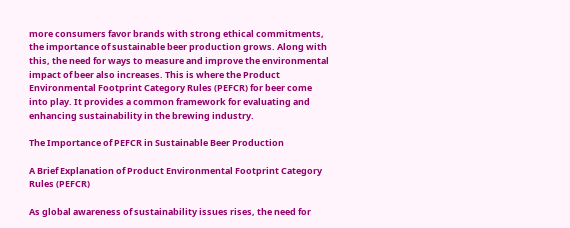more consumers favor brands with strong ethical commitments, the importance of sustainable beer production grows. Along with this, the need for ways to measure and improve the environmental impact of beer also increases. This is where the Product Environmental Footprint Category Rules (PEFCR) for beer come into play. It provides a common framework for evaluating and enhancing sustainability in the brewing industry.

The Importance of PEFCR in Sustainable Beer Production

A Brief Explanation of Product Environmental Footprint Category Rules (PEFCR)

As global awareness of sustainability issues rises, the need for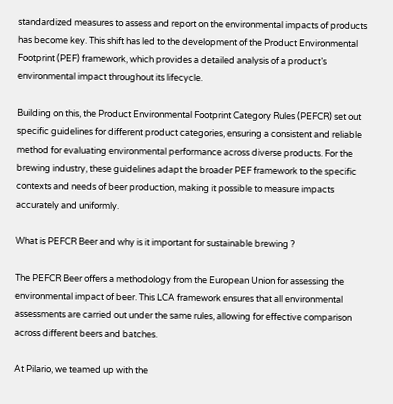standardized measures to assess and report on the environmental impacts of products has become key. This shift has led to the development of the Product Environmental Footprint (PEF) framework, which provides a detailed analysis of a product’s environmental impact throughout its lifecycle.

Building on this, the Product Environmental Footprint Category Rules (PEFCR) set out specific guidelines for different product categories, ensuring a consistent and reliable method for evaluating environmental performance across diverse products. For the brewing industry, these guidelines adapt the broader PEF framework to the specific contexts and needs of beer production, making it possible to measure impacts accurately and uniformly.

What is PEFCR Beer and why is it important for sustainable brewing ?

The PEFCR Beer offers a methodology from the European Union for assessing the environmental impact of beer. This LCA framework ensures that all environmental assessments are carried out under the same rules, allowing for effective comparison across different beers and batches.

At Pilario, we teamed up with the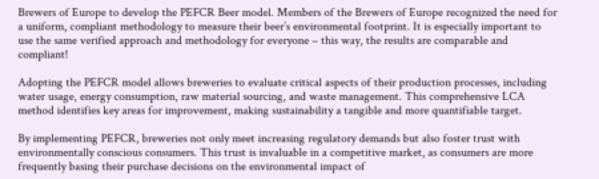Brewers of Europe to develop the PEFCR Beer model. Members of the Brewers of Europe recognized the need for a uniform, compliant methodology to measure their beer’s environmental footprint. It is especially important to use the same verified approach and methodology for everyone – this way, the results are comparable and compliant!

Adopting the PEFCR model allows breweries to evaluate critical aspects of their production processes, including water usage, energy consumption, raw material sourcing, and waste management. This comprehensive LCA method identifies key areas for improvement, making sustainability a tangible and more quantifiable target.

By implementing PEFCR, breweries not only meet increasing regulatory demands but also foster trust with environmentally conscious consumers. This trust is invaluable in a competitive market, as consumers are more frequently basing their purchase decisions on the environmental impact of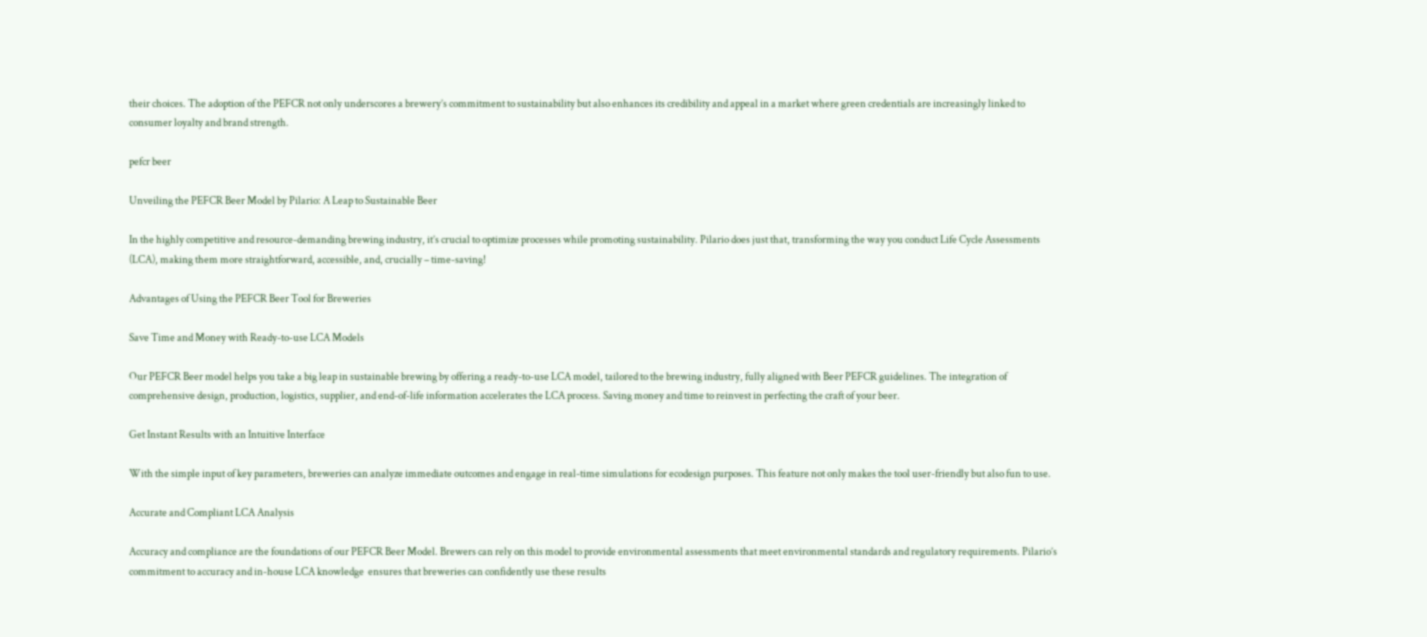their choices. The adoption of the PEFCR not only underscores a brewery’s commitment to sustainability but also enhances its credibility and appeal in a market where green credentials are increasingly linked to consumer loyalty and brand strength.

pefcr beer

Unveiling the PEFCR Beer Model by Pilario: A Leap to Sustainable Beer

In the highly competitive and resource-demanding brewing industry, it’s crucial to optimize processes while promoting sustainability. Pilario does just that, transforming the way you conduct Life Cycle Assessments (LCA), making them more straightforward, accessible, and, crucially – time-saving!

Advantages of Using the PEFCR Beer Tool for Breweries

Save Time and Money with Ready-to-use LCA Models

Our PEFCR Beer model helps you take a big leap in sustainable brewing by offering a ready-to-use LCA model, tailored to the brewing industry, fully aligned with Beer PEFCR guidelines. The integration of comprehensive design, production, logistics, supplier, and end-of-life information accelerates the LCA process. Saving money and time to reinvest in perfecting the craft of your beer.

Get Instant Results with an Intuitive Interface

With the simple input of key parameters, breweries can analyze immediate outcomes and engage in real-time simulations for ecodesign purposes. This feature not only makes the tool user-friendly but also fun to use.

Accurate and Compliant LCA Analysis

Accuracy and compliance are the foundations of our PEFCR Beer Model. Brewers can rely on this model to provide environmental assessments that meet environmental standards and regulatory requirements. Pilario’s commitment to accuracy and in-house LCA knowledge  ensures that breweries can confidently use these results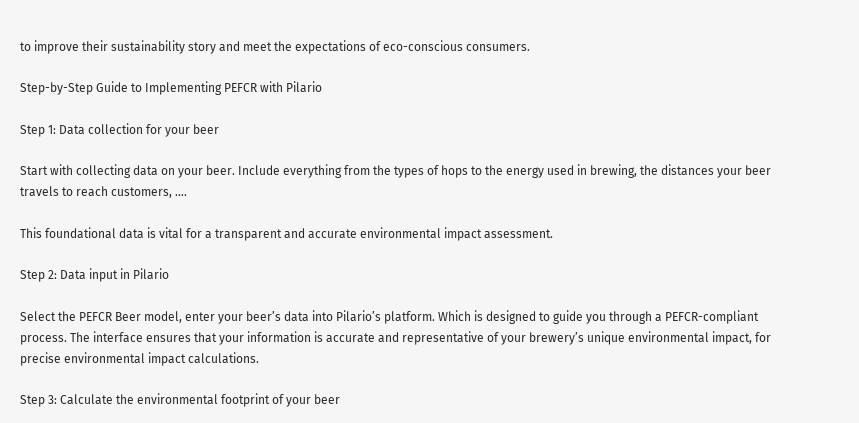to improve their sustainability story and meet the expectations of eco-conscious consumers.

Step-by-Step Guide to Implementing PEFCR with Pilario

Step 1: Data collection for your beer

Start with collecting data on your beer. Include everything from the types of hops to the energy used in brewing, the distances your beer travels to reach customers, ….

This foundational data is vital for a transparent and accurate environmental impact assessment.

Step 2: Data input in Pilario

Select the PEFCR Beer model, enter your beer’s data into Pilario’s platform. Which is designed to guide you through a PEFCR-compliant process. The interface ensures that your information is accurate and representative of your brewery’s unique environmental impact, for precise environmental impact calculations.

Step 3: Calculate the environmental footprint of your beer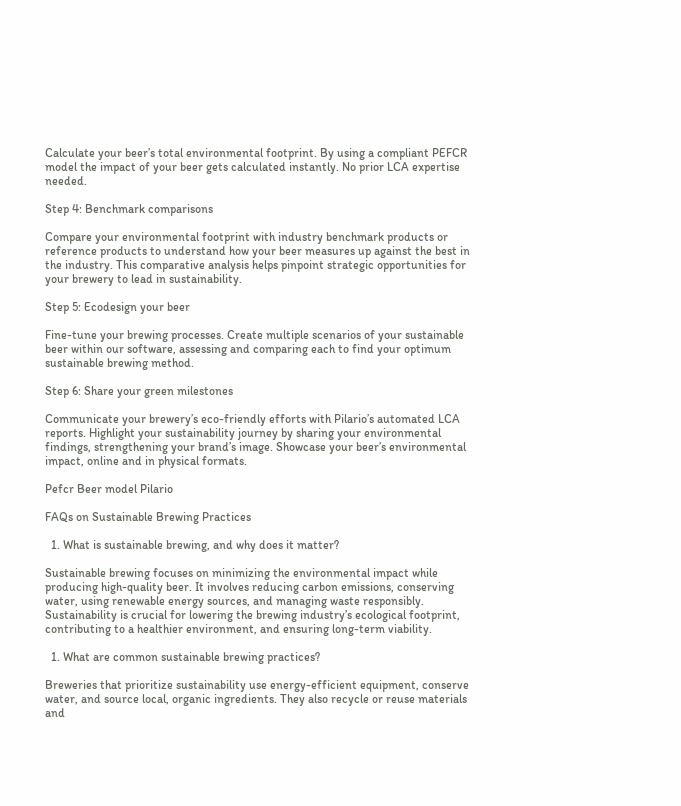Calculate your beer’s total environmental footprint. By using a compliant PEFCR model the impact of your beer gets calculated instantly. No prior LCA expertise needed.

Step 4: Benchmark comparisons

Compare your environmental footprint with industry benchmark products or reference products to understand how your beer measures up against the best in the industry. This comparative analysis helps pinpoint strategic opportunities for your brewery to lead in sustainability.

Step 5: Ecodesign your beer

Fine-tune your brewing processes. Create multiple scenarios of your sustainable beer within our software, assessing and comparing each to find your optimum sustainable brewing method.

Step 6: Share your green milestones

Communicate your brewery’s eco-friendly efforts with Pilario’s automated LCA reports. Highlight your sustainability journey by sharing your environmental findings, strengthening your brand’s image. Showcase your beer’s environmental impact, online and in physical formats.

Pefcr Beer model Pilario

FAQs on Sustainable Brewing Practices

  1. What is sustainable brewing, and why does it matter?

Sustainable brewing focuses on minimizing the environmental impact while producing high-quality beer. It involves reducing carbon emissions, conserving water, using renewable energy sources, and managing waste responsibly. Sustainability is crucial for lowering the brewing industry’s ecological footprint, contributing to a healthier environment, and ensuring long-term viability.

  1. What are common sustainable brewing practices?

Breweries that prioritize sustainability use energy-efficient equipment, conserve water, and source local, organic ingredients. They also recycle or reuse materials and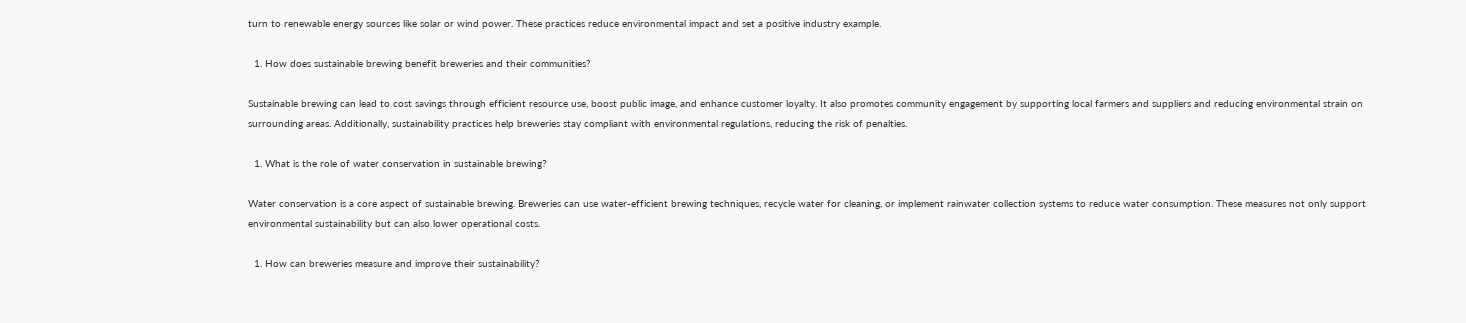turn to renewable energy sources like solar or wind power. These practices reduce environmental impact and set a positive industry example.

  1. How does sustainable brewing benefit breweries and their communities?

Sustainable brewing can lead to cost savings through efficient resource use, boost public image, and enhance customer loyalty. It also promotes community engagement by supporting local farmers and suppliers and reducing environmental strain on surrounding areas. Additionally, sustainability practices help breweries stay compliant with environmental regulations, reducing the risk of penalties.

  1. What is the role of water conservation in sustainable brewing?

Water conservation is a core aspect of sustainable brewing. Breweries can use water-efficient brewing techniques, recycle water for cleaning, or implement rainwater collection systems to reduce water consumption. These measures not only support environmental sustainability but can also lower operational costs.

  1. How can breweries measure and improve their sustainability?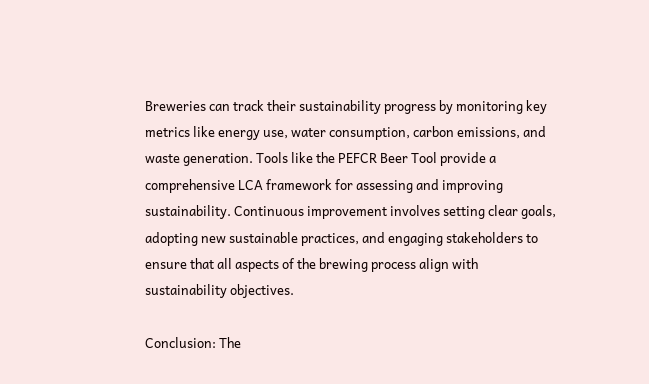Breweries can track their sustainability progress by monitoring key metrics like energy use, water consumption, carbon emissions, and waste generation. Tools like the PEFCR Beer Tool provide a comprehensive LCA framework for assessing and improving sustainability. Continuous improvement involves setting clear goals, adopting new sustainable practices, and engaging stakeholders to ensure that all aspects of the brewing process align with sustainability objectives.

Conclusion: The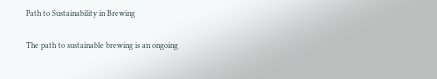Path to Sustainability in Brewing

The path to sustainable brewing is an ongoing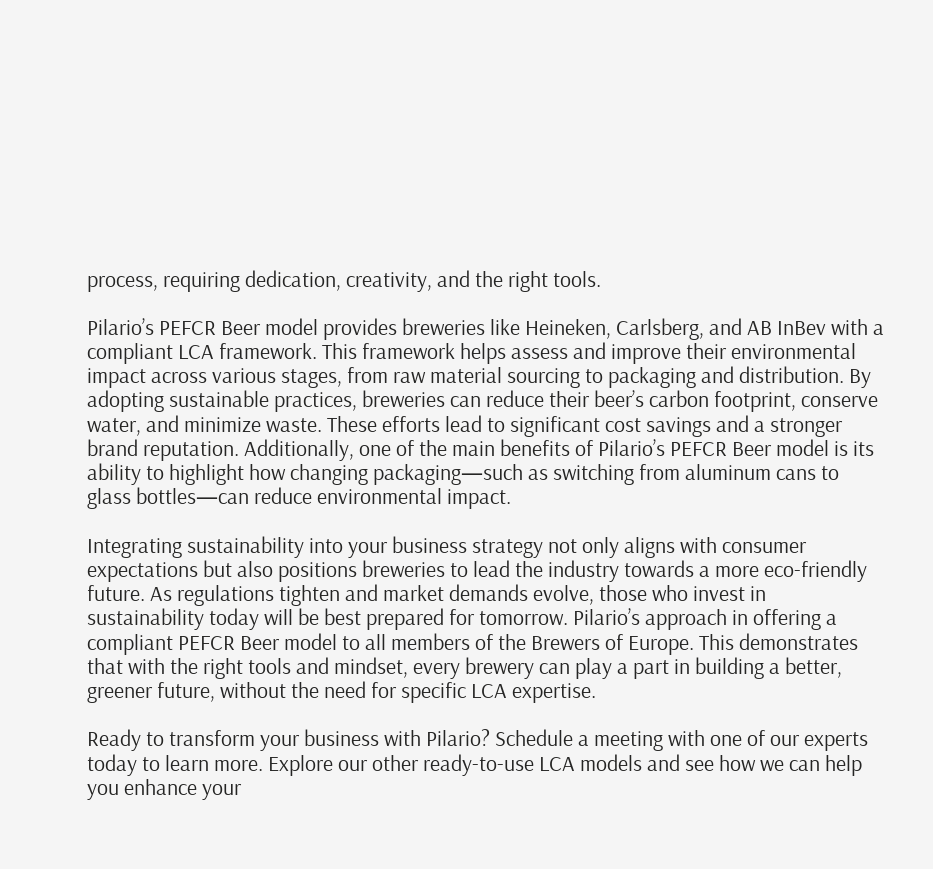process, requiring dedication, creativity, and the right tools.

Pilario’s PEFCR Beer model provides breweries like Heineken, Carlsberg, and AB InBev with a compliant LCA framework. This framework helps assess and improve their environmental impact across various stages, from raw material sourcing to packaging and distribution. By adopting sustainable practices, breweries can reduce their beer’s carbon footprint, conserve water, and minimize waste. These efforts lead to significant cost savings and a stronger brand reputation. Additionally, one of the main benefits of Pilario’s PEFCR Beer model is its ability to highlight how changing packaging—such as switching from aluminum cans to glass bottles—can reduce environmental impact.

Integrating sustainability into your business strategy not only aligns with consumer expectations but also positions breweries to lead the industry towards a more eco-friendly future. As regulations tighten and market demands evolve, those who invest in sustainability today will be best prepared for tomorrow. Pilario’s approach in offering a compliant PEFCR Beer model to all members of the Brewers of Europe. This demonstrates that with the right tools and mindset, every brewery can play a part in building a better, greener future, without the need for specific LCA expertise.

Ready to transform your business with Pilario? Schedule a meeting with one of our experts today to learn more. Explore our other ready-to-use LCA models and see how we can help you enhance your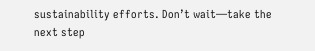sustainability efforts. Don’t wait—take the next step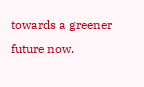towards a greener future now.